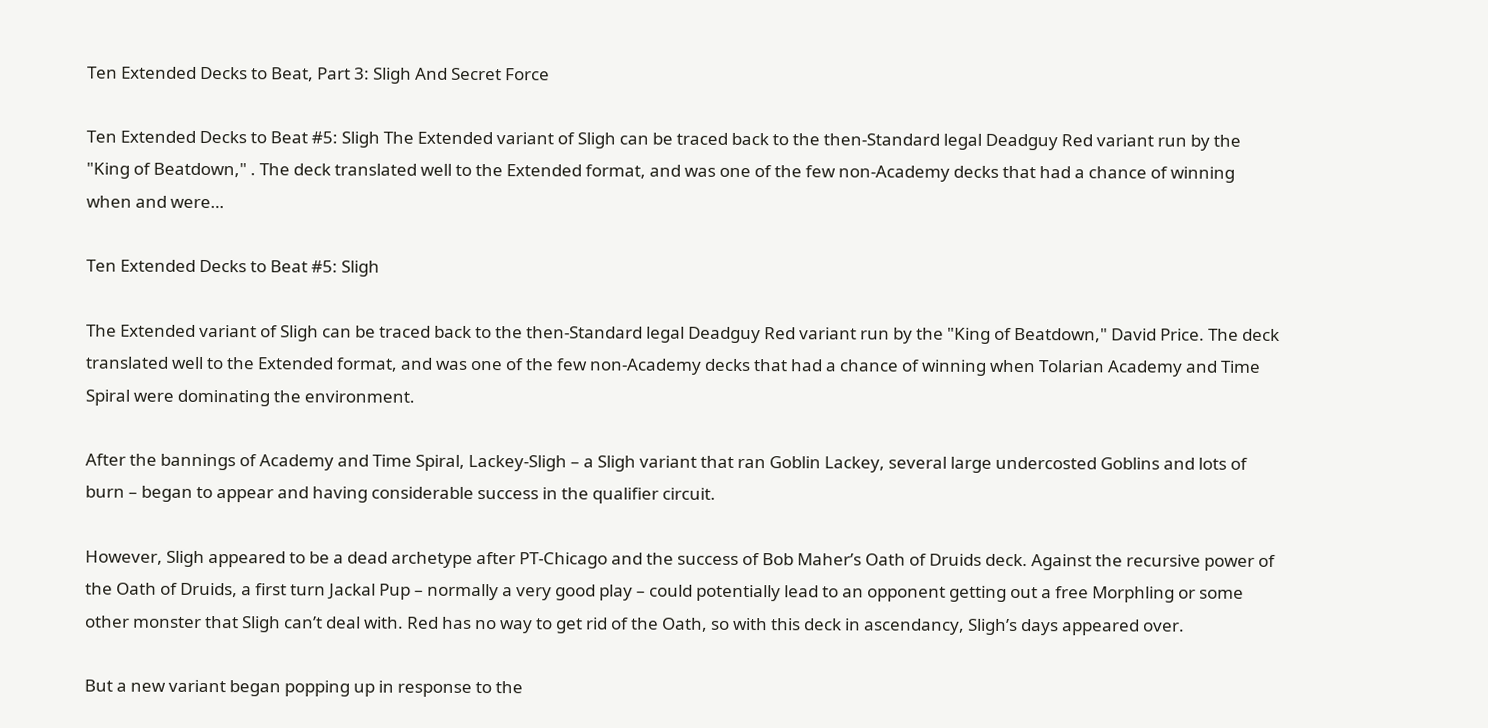Ten Extended Decks to Beat, Part 3: Sligh And Secret Force

Ten Extended Decks to Beat #5: Sligh The Extended variant of Sligh can be traced back to the then-Standard legal Deadguy Red variant run by the "King of Beatdown," . The deck translated well to the Extended format, and was one of the few non-Academy decks that had a chance of winning when and were…

Ten Extended Decks to Beat #5: Sligh

The Extended variant of Sligh can be traced back to the then-Standard legal Deadguy Red variant run by the "King of Beatdown," David Price. The deck translated well to the Extended format, and was one of the few non-Academy decks that had a chance of winning when Tolarian Academy and Time Spiral were dominating the environment.

After the bannings of Academy and Time Spiral, Lackey-Sligh – a Sligh variant that ran Goblin Lackey, several large undercosted Goblins and lots of burn – began to appear and having considerable success in the qualifier circuit.

However, Sligh appeared to be a dead archetype after PT-Chicago and the success of Bob Maher’s Oath of Druids deck. Against the recursive power of the Oath of Druids, a first turn Jackal Pup – normally a very good play – could potentially lead to an opponent getting out a free Morphling or some other monster that Sligh can’t deal with. Red has no way to get rid of the Oath, so with this deck in ascendancy, Sligh’s days appeared over.

But a new variant began popping up in response to the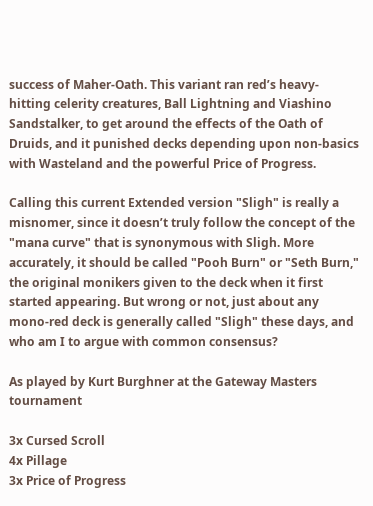success of Maher-Oath. This variant ran red’s heavy-hitting celerity creatures, Ball Lightning and Viashino Sandstalker, to get around the effects of the Oath of Druids, and it punished decks depending upon non-basics with Wasteland and the powerful Price of Progress.

Calling this current Extended version "Sligh" is really a misnomer, since it doesn’t truly follow the concept of the "mana curve" that is synonymous with Sligh. More accurately, it should be called "Pooh Burn" or "Seth Burn," the original monikers given to the deck when it first started appearing. But wrong or not, just about any mono-red deck is generally called "Sligh" these days, and who am I to argue with common consensus?

As played by Kurt Burghner at the Gateway Masters tournament

3x Cursed Scroll
4x Pillage
3x Price of Progress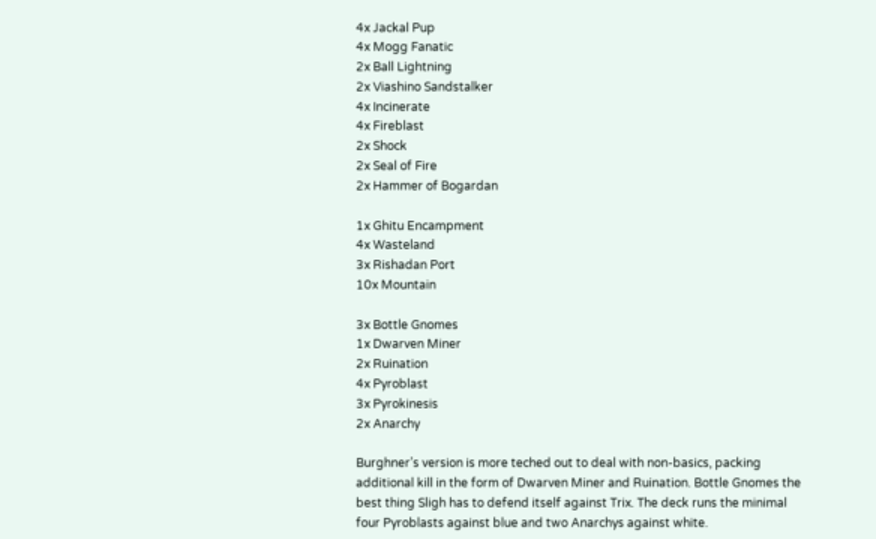4x Jackal Pup
4x Mogg Fanatic
2x Ball Lightning
2x Viashino Sandstalker
4x Incinerate
4x Fireblast
2x Shock
2x Seal of Fire
2x Hammer of Bogardan

1x Ghitu Encampment
4x Wasteland
3x Rishadan Port
10x Mountain

3x Bottle Gnomes
1x Dwarven Miner
2x Ruination
4x Pyroblast
3x Pyrokinesis
2x Anarchy

Burghner’s version is more teched out to deal with non-basics, packing additional kill in the form of Dwarven Miner and Ruination. Bottle Gnomes the best thing Sligh has to defend itself against Trix. The deck runs the minimal four Pyroblasts against blue and two Anarchys against white.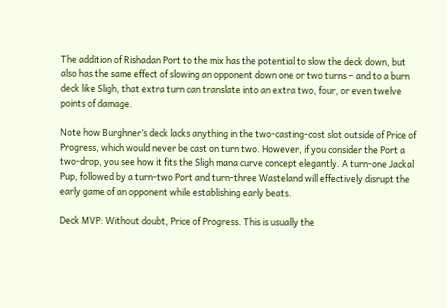The addition of Rishadan Port to the mix has the potential to slow the deck down, but also has the same effect of slowing an opponent down one or two turns – and to a burn deck like Sligh, that extra turn can translate into an extra two, four, or even twelve points of damage.

Note how Burghner’s deck lacks anything in the two-casting-cost slot outside of Price of Progress, which would never be cast on turn two. However, if you consider the Port a two-drop, you see how it fits the Sligh mana curve concept elegantly. A turn-one Jackal Pup, followed by a turn-two Port and turn-three Wasteland will effectively disrupt the early game of an opponent while establishing early beats.

Deck MVP: Without doubt, Price of Progress. This is usually the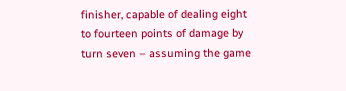finisher, capable of dealing eight to fourteen points of damage by turn seven – assuming the game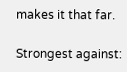makes it that far.

Strongest against: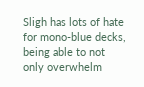Sligh has lots of hate for mono-blue decks, being able to not only overwhelm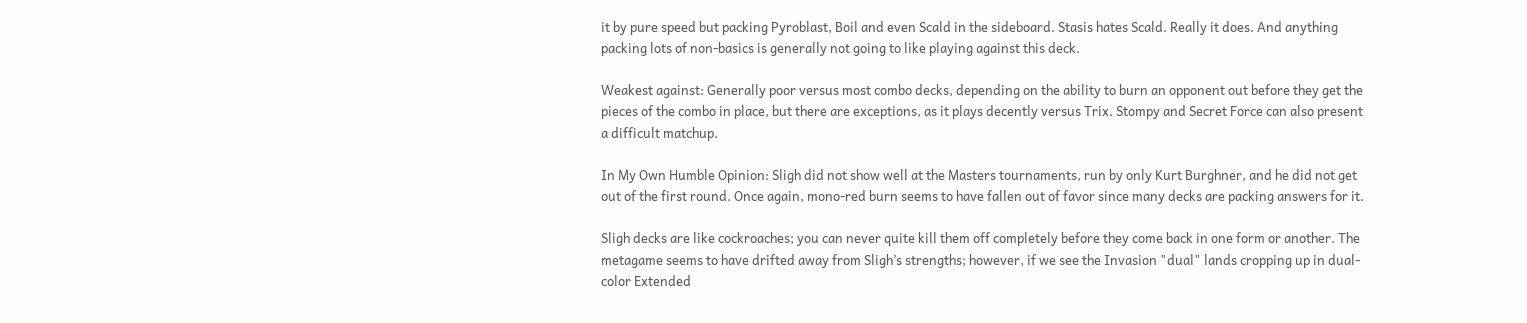it by pure speed but packing Pyroblast, Boil and even Scald in the sideboard. Stasis hates Scald. Really it does. And anything packing lots of non-basics is generally not going to like playing against this deck.

Weakest against: Generally poor versus most combo decks, depending on the ability to burn an opponent out before they get the pieces of the combo in place, but there are exceptions, as it plays decently versus Trix. Stompy and Secret Force can also present a difficult matchup.

In My Own Humble Opinion: Sligh did not show well at the Masters tournaments, run by only Kurt Burghner, and he did not get out of the first round. Once again, mono-red burn seems to have fallen out of favor since many decks are packing answers for it.

Sligh decks are like cockroaches; you can never quite kill them off completely before they come back in one form or another. The metagame seems to have drifted away from Sligh’s strengths; however, if we see the Invasion "dual" lands cropping up in dual-color Extended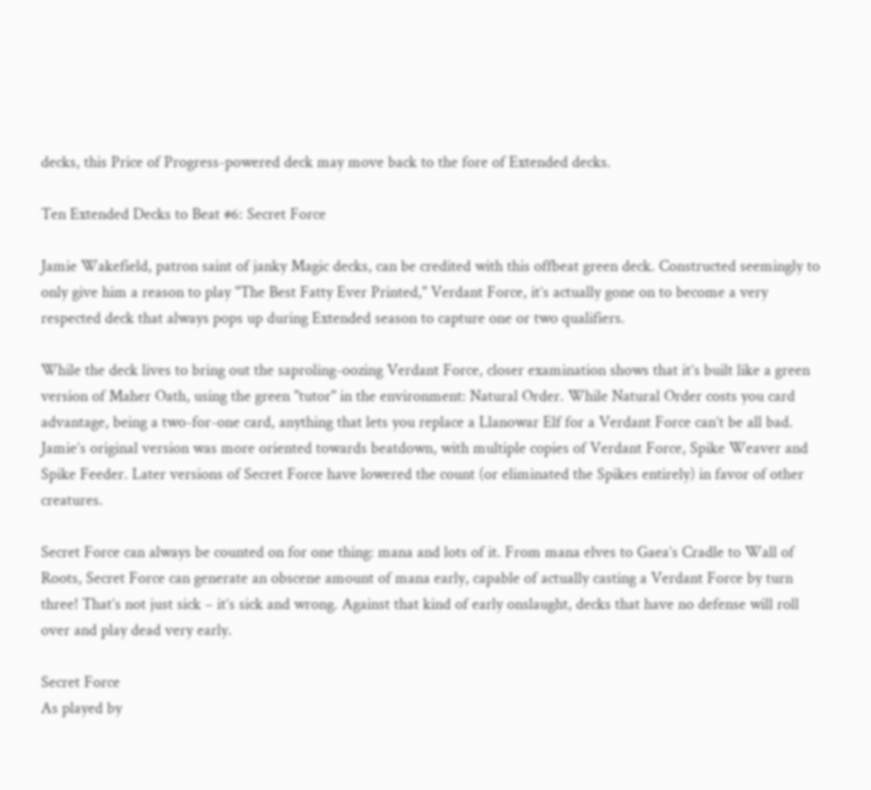decks, this Price of Progress-powered deck may move back to the fore of Extended decks.

Ten Extended Decks to Beat #6: Secret Force

Jamie Wakefield, patron saint of janky Magic decks, can be credited with this offbeat green deck. Constructed seemingly to only give him a reason to play "The Best Fatty Ever Printed," Verdant Force, it’s actually gone on to become a very respected deck that always pops up during Extended season to capture one or two qualifiers.

While the deck lives to bring out the saproling-oozing Verdant Force, closer examination shows that it’s built like a green version of Maher Oath, using the green "tutor" in the environment: Natural Order. While Natural Order costs you card advantage, being a two-for-one card, anything that lets you replace a Llanowar Elf for a Verdant Force can’t be all bad. Jamie’s original version was more oriented towards beatdown, with multiple copies of Verdant Force, Spike Weaver and Spike Feeder. Later versions of Secret Force have lowered the count (or eliminated the Spikes entirely) in favor of other creatures.

Secret Force can always be counted on for one thing: mana and lots of it. From mana elves to Gaea’s Cradle to Wall of Roots, Secret Force can generate an obscene amount of mana early, capable of actually casting a Verdant Force by turn three! That’s not just sick – it’s sick and wrong. Against that kind of early onslaught, decks that have no defense will roll over and play dead very early.

Secret Force
As played by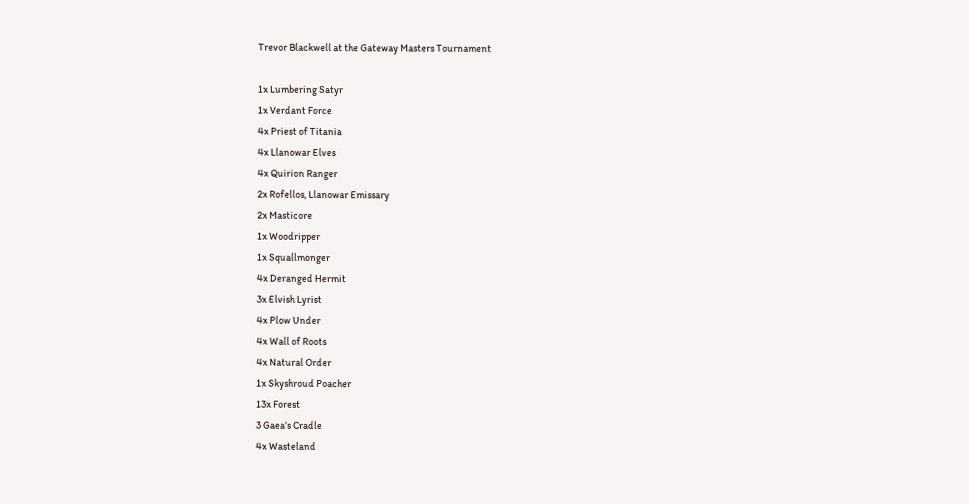Trevor Blackwell at the Gateway Masters Tournament

1x Lumbering Satyr
1x Verdant Force
4x Priest of Titania
4x Llanowar Elves
4x Quirion Ranger
2x Rofellos, Llanowar Emissary
2x Masticore
1x Woodripper
1x Squallmonger
4x Deranged Hermit
3x Elvish Lyrist
4x Plow Under
4x Wall of Roots
4x Natural Order
1x Skyshroud Poacher
13x Forest
3 Gaea’s Cradle
4x Wasteland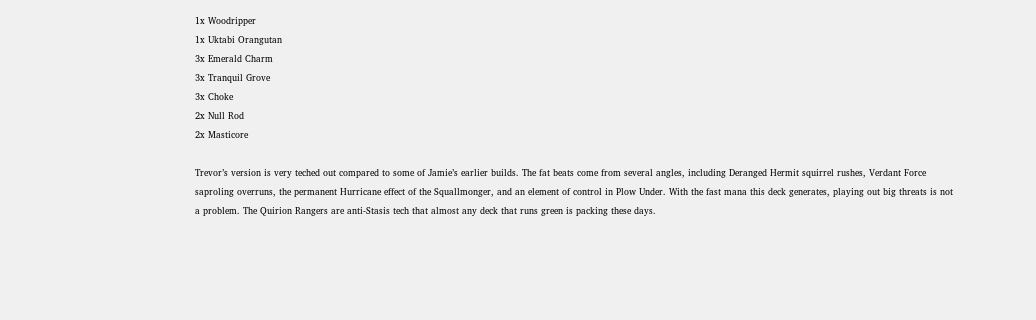1x Woodripper
1x Uktabi Orangutan
3x Emerald Charm
3x Tranquil Grove
3x Choke
2x Null Rod
2x Masticore

Trevor’s version is very teched out compared to some of Jamie’s earlier builds. The fat beats come from several angles, including Deranged Hermit squirrel rushes, Verdant Force saproling overruns, the permanent Hurricane effect of the Squallmonger, and an element of control in Plow Under. With the fast mana this deck generates, playing out big threats is not a problem. The Quirion Rangers are anti-Stasis tech that almost any deck that runs green is packing these days.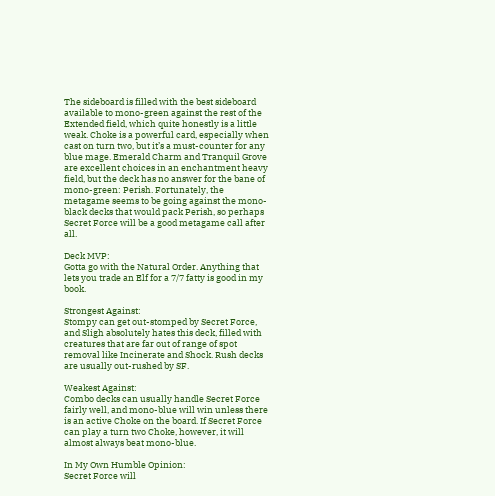The sideboard is filled with the best sideboard available to mono-green against the rest of the Extended field, which quite honestly is a little weak. Choke is a powerful card, especially when cast on turn two, but it’s a must-counter for any blue mage. Emerald Charm and Tranquil Grove are excellent choices in an enchantment heavy field, but the deck has no answer for the bane of mono-green: Perish. Fortunately, the metagame seems to be going against the mono-black decks that would pack Perish, so perhaps Secret Force will be a good metagame call after all.

Deck MVP:
Gotta go with the Natural Order. Anything that lets you trade an Elf for a 7/7 fatty is good in my book.

Strongest Against:
Stompy can get out-stomped by Secret Force, and Sligh absolutely hates this deck, filled with creatures that are far out of range of spot removal like Incinerate and Shock. Rush decks are usually out-rushed by SF.

Weakest Against:
Combo decks can usually handle Secret Force fairly well, and mono-blue will win unless there is an active Choke on the board. If Secret Force can play a turn two Choke, however, it will almost always beat mono-blue.

In My Own Humble Opinion:
Secret Force will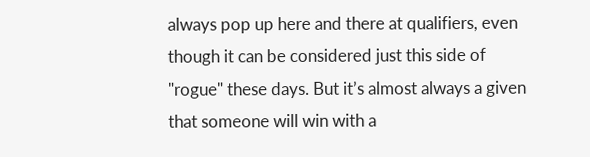always pop up here and there at qualifiers, even though it can be considered just this side of "rogue" these days. But it’s almost always a given that someone will win with a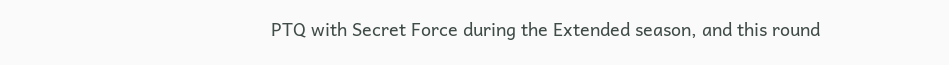PTQ with Secret Force during the Extended season, and this round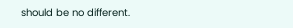should be no different.